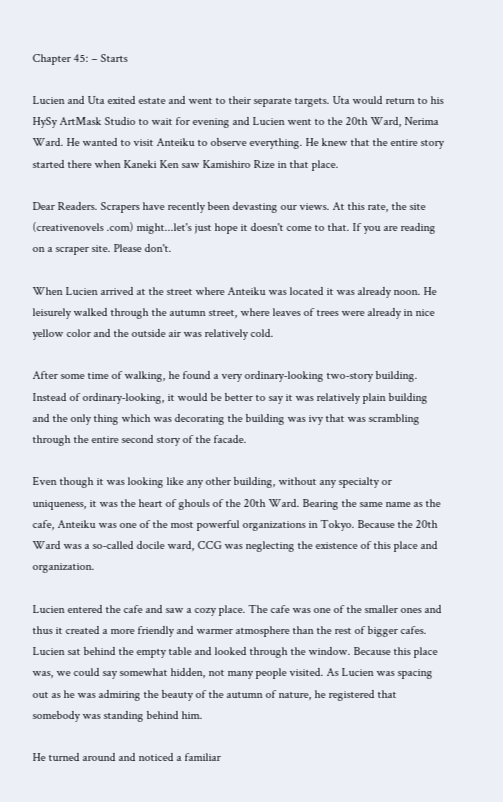Chapter 45: – Starts

Lucien and Uta exited estate and went to their separate targets. Uta would return to his HySy ArtMask Studio to wait for evening and Lucien went to the 20th Ward, Nerima Ward. He wanted to visit Anteiku to observe everything. He knew that the entire story started there when Kaneki Ken saw Kamishiro Rize in that place.

Dear Readers. Scrapers have recently been devasting our views. At this rate, the site (creativenovels .com) might...let's just hope it doesn't come to that. If you are reading on a scraper site. Please don't.

When Lucien arrived at the street where Anteiku was located it was already noon. He leisurely walked through the autumn street, where leaves of trees were already in nice yellow color and the outside air was relatively cold.

After some time of walking, he found a very ordinary-looking two-story building. Instead of ordinary-looking, it would be better to say it was relatively plain building and the only thing which was decorating the building was ivy that was scrambling through the entire second story of the facade.

Even though it was looking like any other building, without any specialty or uniqueness, it was the heart of ghouls of the 20th Ward. Bearing the same name as the cafe, Anteiku was one of the most powerful organizations in Tokyo. Because the 20th Ward was a so-called docile ward, CCG was neglecting the existence of this place and organization.

Lucien entered the cafe and saw a cozy place. The cafe was one of the smaller ones and thus it created a more friendly and warmer atmosphere than the rest of bigger cafes. Lucien sat behind the empty table and looked through the window. Because this place was, we could say somewhat hidden, not many people visited. As Lucien was spacing out as he was admiring the beauty of the autumn of nature, he registered that somebody was standing behind him.

He turned around and noticed a familiar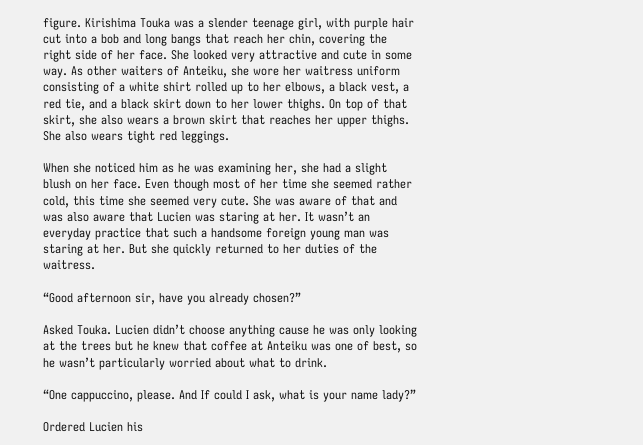figure. Kirishima Touka was a slender teenage girl, with purple hair cut into a bob and long bangs that reach her chin, covering the right side of her face. She looked very attractive and cute in some way. As other waiters of Anteiku, she wore her waitress uniform consisting of a white shirt rolled up to her elbows, a black vest, a red tie, and a black skirt down to her lower thighs. On top of that skirt, she also wears a brown skirt that reaches her upper thighs. She also wears tight red leggings.

When she noticed him as he was examining her, she had a slight blush on her face. Even though most of her time she seemed rather cold, this time she seemed very cute. She was aware of that and was also aware that Lucien was staring at her. It wasn’t an everyday practice that such a handsome foreign young man was staring at her. But she quickly returned to her duties of the waitress.

“Good afternoon sir, have you already chosen?”

Asked Touka. Lucien didn’t choose anything cause he was only looking at the trees but he knew that coffee at Anteiku was one of best, so he wasn’t particularly worried about what to drink.

“One cappuccino, please. And If could I ask, what is your name lady?”

Ordered Lucien his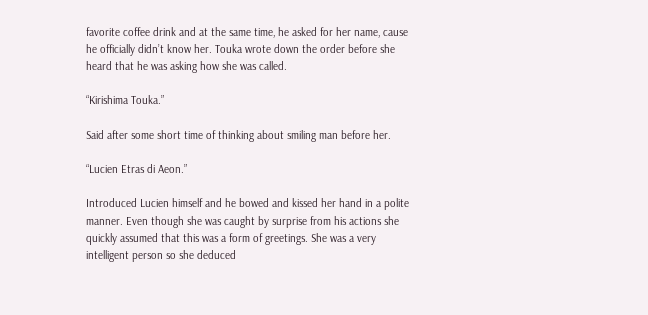favorite coffee drink and at the same time, he asked for her name, cause he officially didn’t know her. Touka wrote down the order before she heard that he was asking how she was called.

“Kirishima Touka.”

Said after some short time of thinking about smiling man before her.

“Lucien Etras di Aeon.”

Introduced Lucien himself and he bowed and kissed her hand in a polite manner. Even though she was caught by surprise from his actions she quickly assumed that this was a form of greetings. She was a very intelligent person so she deduced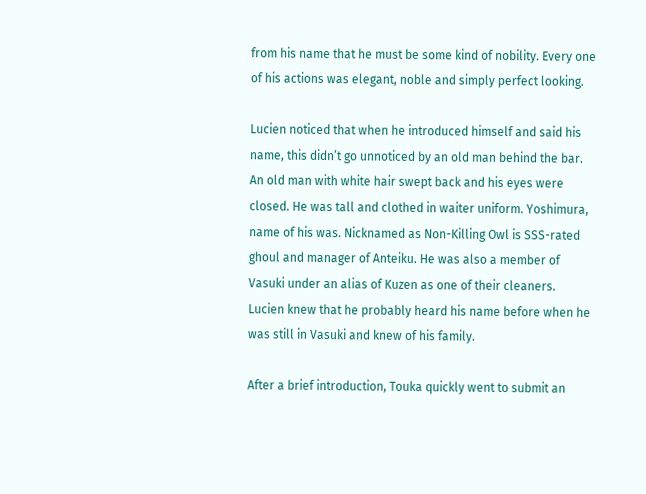from his name that he must be some kind of nobility. Every one of his actions was elegant, noble and simply perfect looking.

Lucien noticed that when he introduced himself and said his name, this didn’t go unnoticed by an old man behind the bar. An old man with white hair swept back and his eyes were closed. He was tall and clothed in waiter uniform. Yoshimura, name of his was. Nicknamed as Non-Killing Owl is SSS-rated ghoul and manager of Anteiku. He was also a member of Vasuki under an alias of Kuzen as one of their cleaners. Lucien knew that he probably heard his name before when he was still in Vasuki and knew of his family.

After a brief introduction, Touka quickly went to submit an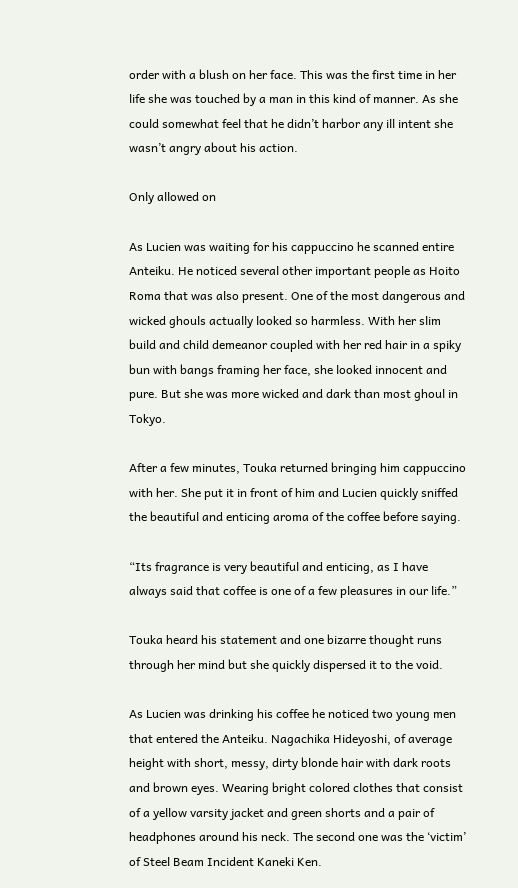order with a blush on her face. This was the first time in her life she was touched by a man in this kind of manner. As she could somewhat feel that he didn’t harbor any ill intent she wasn’t angry about his action.

Only allowed on

As Lucien was waiting for his cappuccino he scanned entire Anteiku. He noticed several other important people as Hoito Roma that was also present. One of the most dangerous and wicked ghouls actually looked so harmless. With her slim build and child demeanor coupled with her red hair in a spiky bun with bangs framing her face, she looked innocent and pure. But she was more wicked and dark than most ghoul in Tokyo.

After a few minutes, Touka returned bringing him cappuccino with her. She put it in front of him and Lucien quickly sniffed the beautiful and enticing aroma of the coffee before saying.

“Its fragrance is very beautiful and enticing, as I have always said that coffee is one of a few pleasures in our life.”

Touka heard his statement and one bizarre thought runs through her mind but she quickly dispersed it to the void.

As Lucien was drinking his coffee he noticed two young men that entered the Anteiku. Nagachika Hideyoshi, of average height with short, messy, dirty blonde hair with dark roots and brown eyes. Wearing bright colored clothes that consist of a yellow varsity jacket and green shorts and a pair of headphones around his neck. The second one was the ‘victim’ of Steel Beam Incident Kaneki Ken.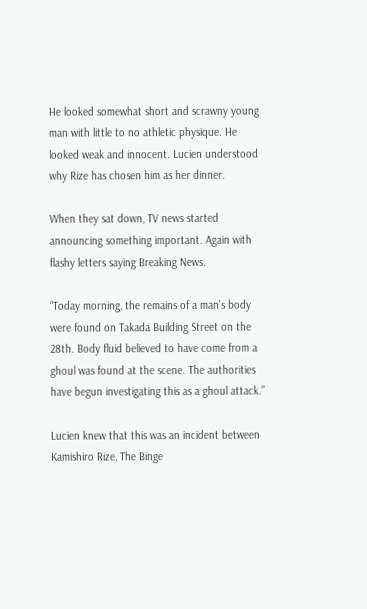He looked somewhat short and scrawny young man with little to no athletic physique. He looked weak and innocent. Lucien understood why Rize has chosen him as her dinner.

When they sat down, TV news started announcing something important. Again with flashy letters saying Breaking News.

“Today morning, the remains of a man’s body were found on Takada Building Street on the 28th. Body fluid believed to have come from a ghoul was found at the scene. The authorities have begun investigating this as a ghoul attack.”

Lucien knew that this was an incident between Kamishiro Rize, The Binge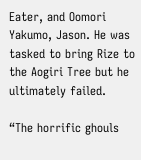Eater, and Oomori Yakumo, Jason. He was tasked to bring Rize to the Aogiri Tree but he ultimately failed.

“The horrific ghouls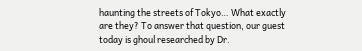haunting the streets of Tokyo… What exactly are they? To answer that question, our guest today is ghoul researched by Dr.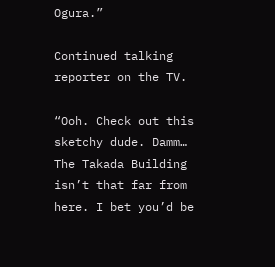Ogura.”

Continued talking reporter on the TV.

“Ooh. Check out this sketchy dude. Damm… The Takada Building isn’t that far from here. I bet you’d be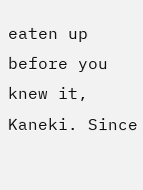eaten up before you knew it, Kaneki. Since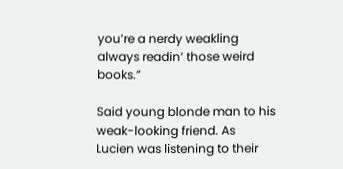you’re a nerdy weakling always readin’ those weird books.”

Said young blonde man to his weak-looking friend. As Lucien was listening to their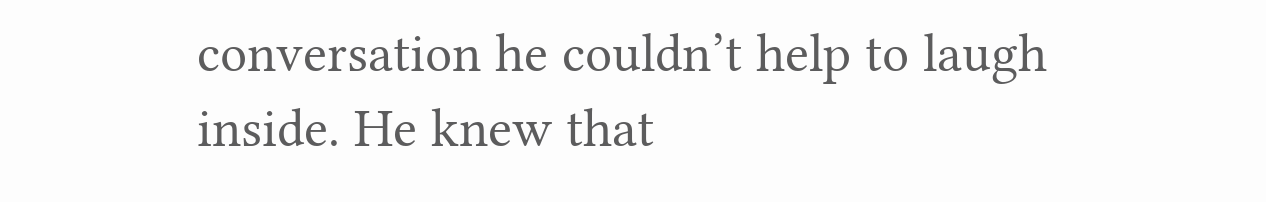conversation he couldn’t help to laugh inside. He knew that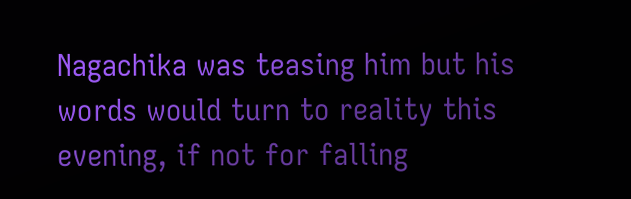Nagachika was teasing him but his words would turn to reality this evening, if not for falling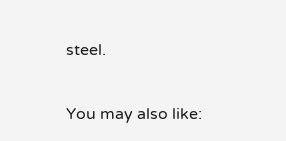steel.

You may also like: